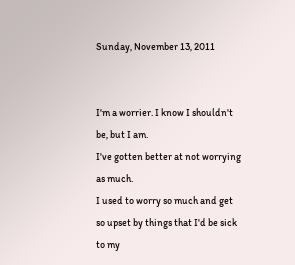Sunday, November 13, 2011


I'm a worrier. I know I shouldn't be, but I am.
I've gotten better at not worrying as much.
I used to worry so much and get so upset by things that I'd be sick to my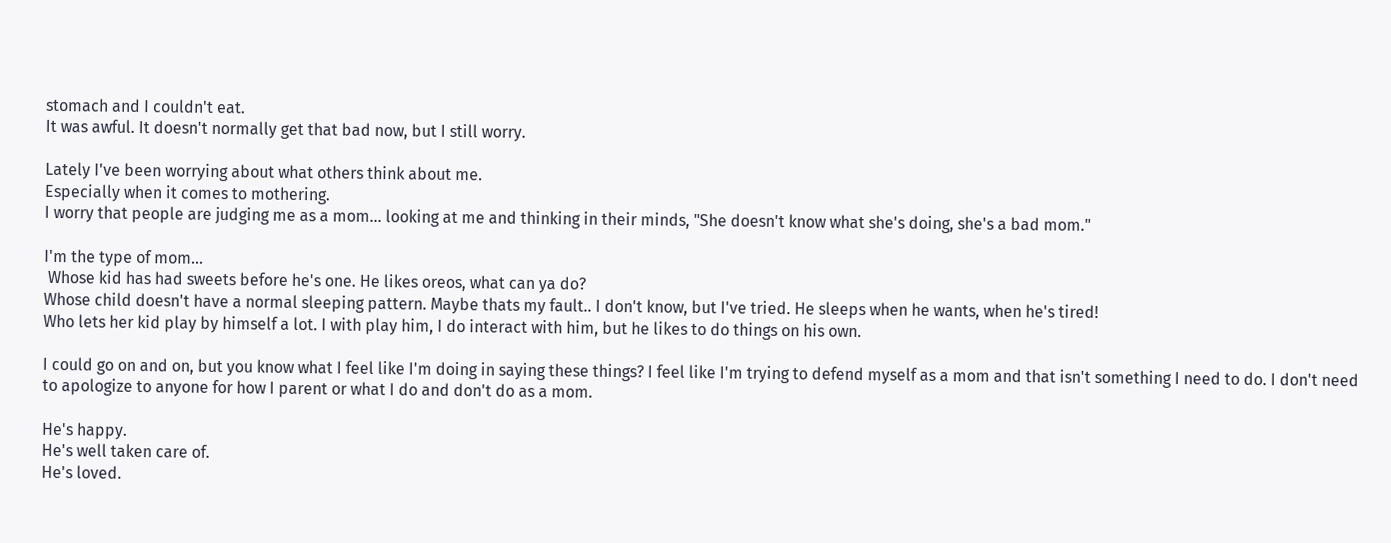stomach and I couldn't eat.
It was awful. It doesn't normally get that bad now, but I still worry.

Lately I've been worrying about what others think about me.
Especially when it comes to mothering.
I worry that people are judging me as a mom... looking at me and thinking in their minds, "She doesn't know what she's doing, she's a bad mom."

I'm the type of mom...
 Whose kid has had sweets before he's one. He likes oreos, what can ya do?
Whose child doesn't have a normal sleeping pattern. Maybe thats my fault.. I don't know, but I've tried. He sleeps when he wants, when he's tired!
Who lets her kid play by himself a lot. I with play him, I do interact with him, but he likes to do things on his own.

I could go on and on, but you know what I feel like I'm doing in saying these things? I feel like I'm trying to defend myself as a mom and that isn't something I need to do. I don't need to apologize to anyone for how I parent or what I do and don't do as a mom.

He's happy.
He's well taken care of.
He's loved.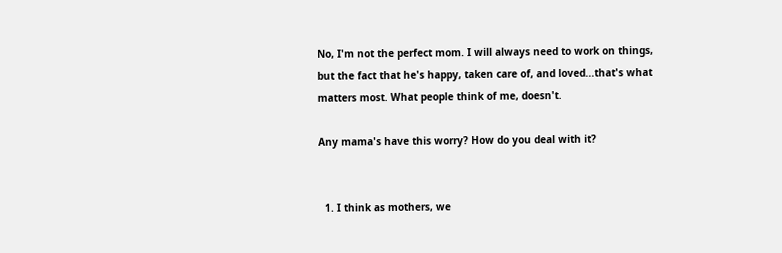No, I'm not the perfect mom. I will always need to work on things, but the fact that he's happy, taken care of, and loved...that's what matters most. What people think of me, doesn't.

Any mama's have this worry? How do you deal with it?


  1. I think as mothers, we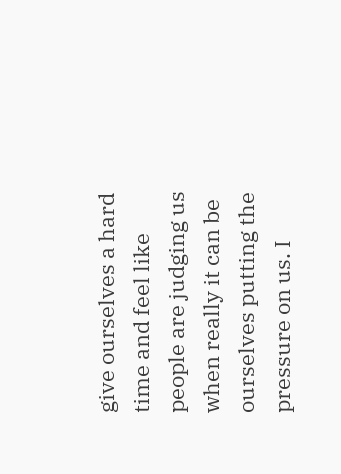give ourselves a hard time and feel like people are judging us when really it can be ourselves putting the pressure on us. I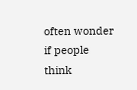often wonder if people think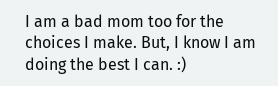I am a bad mom too for the choices I make. But, I know I am doing the best I can. :)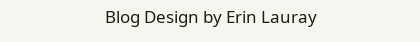Blog Design by Erin Lauray